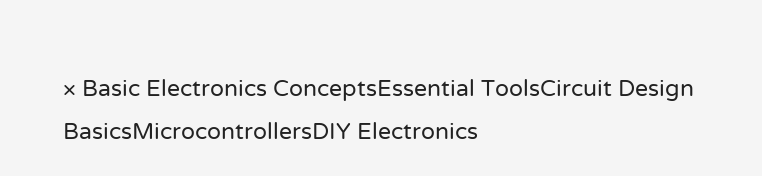× Basic Electronics ConceptsEssential ToolsCircuit Design BasicsMicrocontrollersDIY Electronics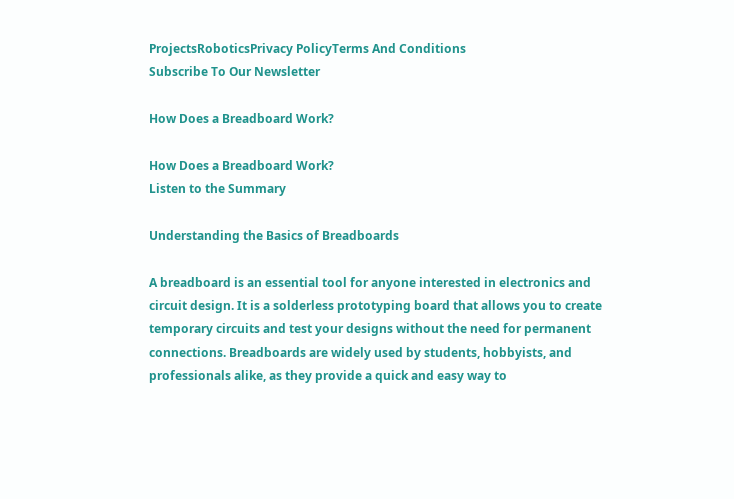ProjectsRoboticsPrivacy PolicyTerms And Conditions
Subscribe To Our Newsletter

How Does a Breadboard Work?

How Does a Breadboard Work?
Listen to the Summary

Understanding the Basics of Breadboards

A breadboard is an essential tool for anyone interested in electronics and circuit design. It is a solderless prototyping board that allows you to create temporary circuits and test your designs without the need for permanent connections. Breadboards are widely used by students, hobbyists, and professionals alike, as they provide a quick and easy way to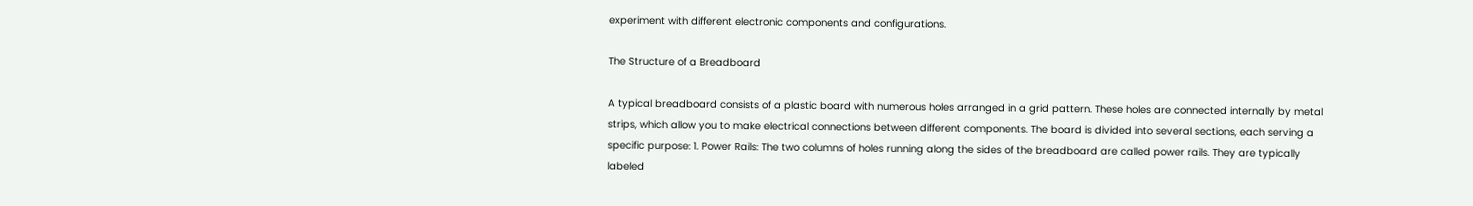experiment with different electronic components and configurations.

The Structure of a Breadboard

A typical breadboard consists of a plastic board with numerous holes arranged in a grid pattern. These holes are connected internally by metal strips, which allow you to make electrical connections between different components. The board is divided into several sections, each serving a specific purpose: 1. Power Rails: The two columns of holes running along the sides of the breadboard are called power rails. They are typically labeled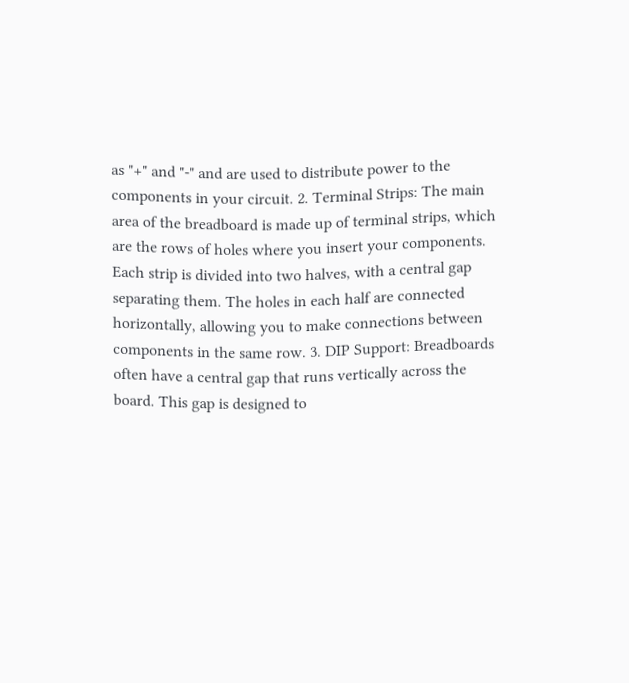as "+" and "-" and are used to distribute power to the components in your circuit. 2. Terminal Strips: The main area of the breadboard is made up of terminal strips, which are the rows of holes where you insert your components. Each strip is divided into two halves, with a central gap separating them. The holes in each half are connected horizontally, allowing you to make connections between components in the same row. 3. DIP Support: Breadboards often have a central gap that runs vertically across the board. This gap is designed to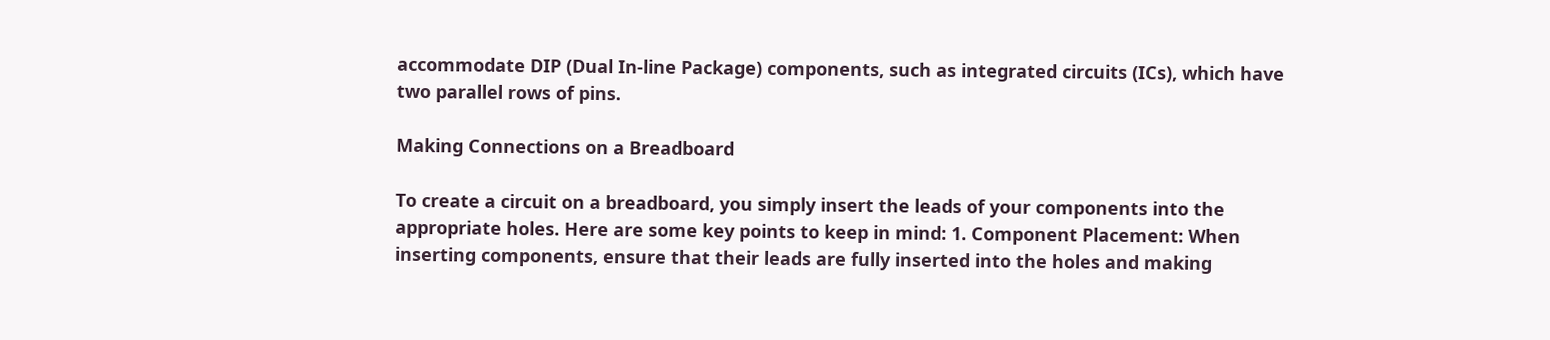accommodate DIP (Dual In-line Package) components, such as integrated circuits (ICs), which have two parallel rows of pins.

Making Connections on a Breadboard

To create a circuit on a breadboard, you simply insert the leads of your components into the appropriate holes. Here are some key points to keep in mind: 1. Component Placement: When inserting components, ensure that their leads are fully inserted into the holes and making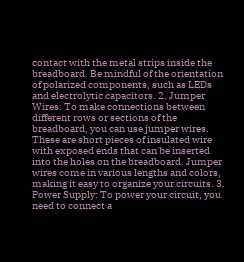contact with the metal strips inside the breadboard. Be mindful of the orientation of polarized components, such as LEDs and electrolytic capacitors. 2. Jumper Wires: To make connections between different rows or sections of the breadboard, you can use jumper wires. These are short pieces of insulated wire with exposed ends that can be inserted into the holes on the breadboard. Jumper wires come in various lengths and colors, making it easy to organize your circuits. 3. Power Supply: To power your circuit, you need to connect a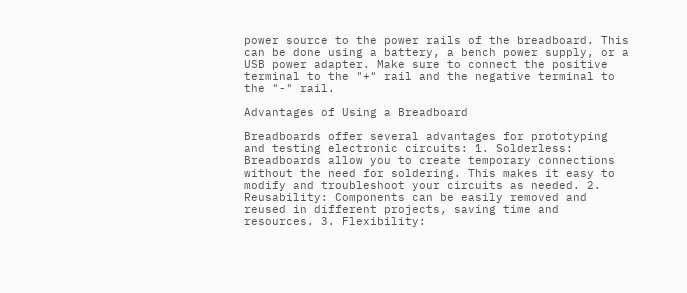power source to the power rails of the breadboard. This can be done using a battery, a bench power supply, or a USB power adapter. Make sure to connect the positive terminal to the "+" rail and the negative terminal to the "-" rail.

Advantages of Using a Breadboard

Breadboards offer several advantages for prototyping and testing electronic circuits: 1. Solderless: Breadboards allow you to create temporary connections without the need for soldering. This makes it easy to modify and troubleshoot your circuits as needed. 2. Reusability: Components can be easily removed and reused in different projects, saving time and resources. 3. Flexibility: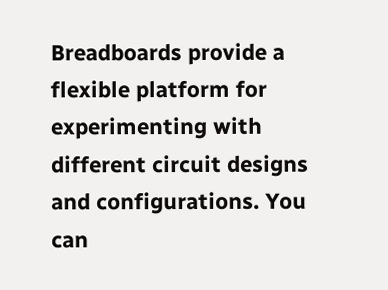Breadboards provide a flexible platform for experimenting with different circuit designs and configurations. You can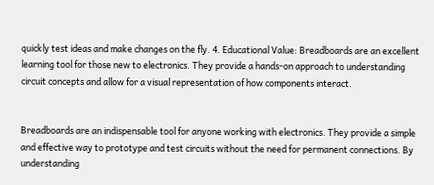quickly test ideas and make changes on the fly. 4. Educational Value: Breadboards are an excellent learning tool for those new to electronics. They provide a hands-on approach to understanding circuit concepts and allow for a visual representation of how components interact.


Breadboards are an indispensable tool for anyone working with electronics. They provide a simple and effective way to prototype and test circuits without the need for permanent connections. By understanding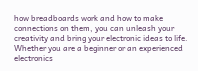how breadboards work and how to make connections on them, you can unleash your creativity and bring your electronic ideas to life. Whether you are a beginner or an experienced electronics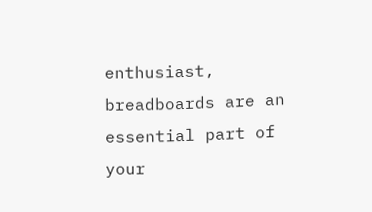enthusiast, breadboards are an essential part of your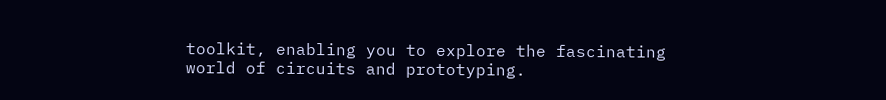toolkit, enabling you to explore the fascinating world of circuits and prototyping.